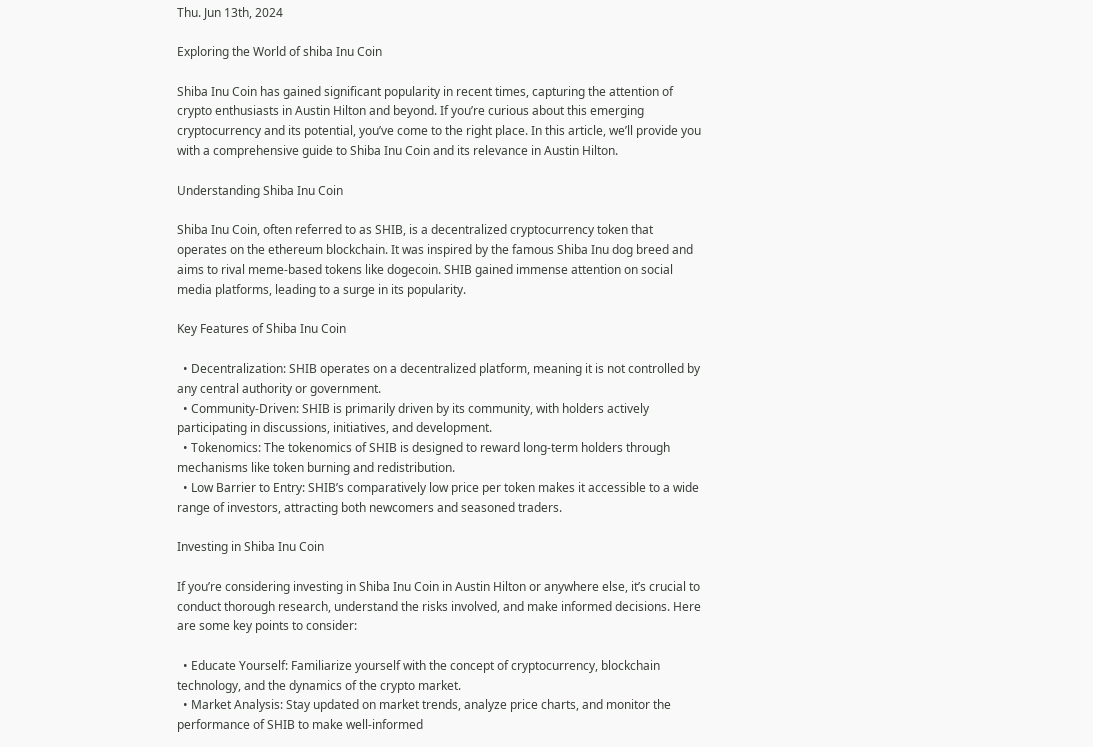Thu. Jun 13th, 2024

Exploring the World of shiba Inu Coin

Shiba Inu Coin has gained significant popularity in recent times, capturing the attention of crypto enthusiasts in Austin Hilton and beyond. If you’re curious about this emerging cryptocurrency and its potential, you’ve come to the right place. In this article, we’ll provide you with a comprehensive guide to Shiba Inu Coin and its relevance in Austin Hilton.

Understanding Shiba Inu Coin

Shiba Inu Coin, often referred to as SHIB, is a decentralized cryptocurrency token that operates on the ethereum blockchain. It was inspired by the famous Shiba Inu dog breed and aims to rival meme-based tokens like dogecoin. SHIB gained immense attention on social media platforms, leading to a surge in its popularity.

Key Features of Shiba Inu Coin

  • Decentralization: SHIB operates on a decentralized platform, meaning it is not controlled by any central authority or government.
  • Community-Driven: SHIB is primarily driven by its community, with holders actively participating in discussions, initiatives, and development.
  • Tokenomics: The tokenomics of SHIB is designed to reward long-term holders through mechanisms like token burning and redistribution.
  • Low Barrier to Entry: SHIB’s comparatively low price per token makes it accessible to a wide range of investors, attracting both newcomers and seasoned traders.

Investing in Shiba Inu Coin

If you’re considering investing in Shiba Inu Coin in Austin Hilton or anywhere else, it’s crucial to conduct thorough research, understand the risks involved, and make informed decisions. Here are some key points to consider:

  • Educate Yourself: Familiarize yourself with the concept of cryptocurrency, blockchain technology, and the dynamics of the crypto market.
  • Market Analysis: Stay updated on market trends, analyze price charts, and monitor the performance of SHIB to make well-informed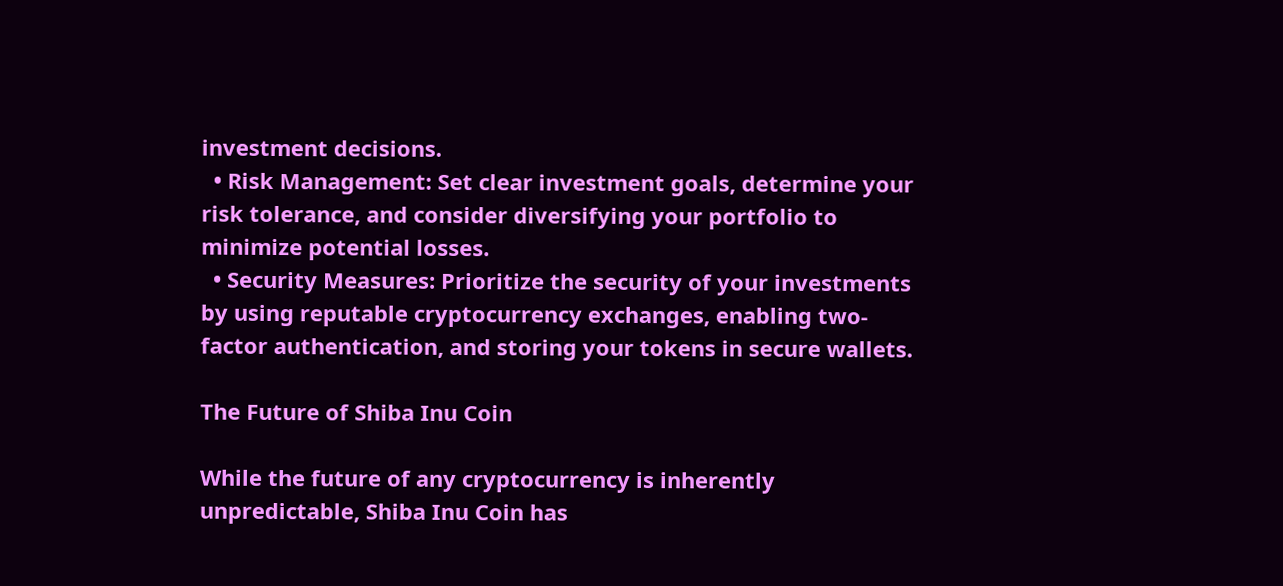investment decisions.
  • Risk Management: Set clear investment goals, determine your risk tolerance, and consider diversifying your portfolio to minimize potential losses.
  • Security Measures: Prioritize the security of your investments by using reputable cryptocurrency exchanges, enabling two-factor authentication, and storing your tokens in secure wallets.

The Future of Shiba Inu Coin

While the future of any cryptocurrency is inherently unpredictable, Shiba Inu Coin has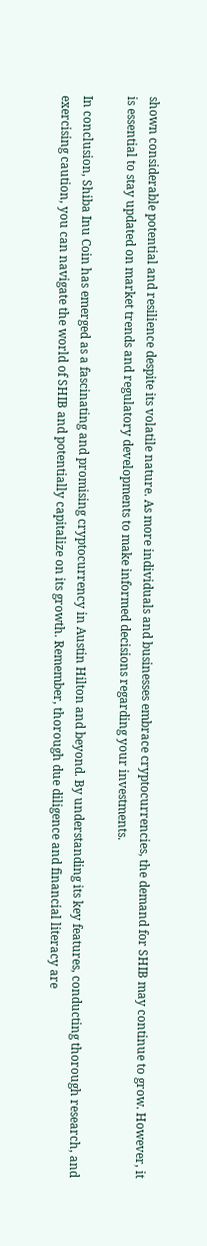shown considerable potential and resilience despite its volatile nature. As more individuals and businesses embrace cryptocurrencies, the demand for SHIB may continue to grow. However, it is essential to stay updated on market trends and regulatory developments to make informed decisions regarding your investments.

In conclusion, Shiba Inu Coin has emerged as a fascinating and promising cryptocurrency in Austin Hilton and beyond. By understanding its key features, conducting thorough research, and exercising caution, you can navigate the world of SHIB and potentially capitalize on its growth. Remember, thorough due diligence and financial literacy are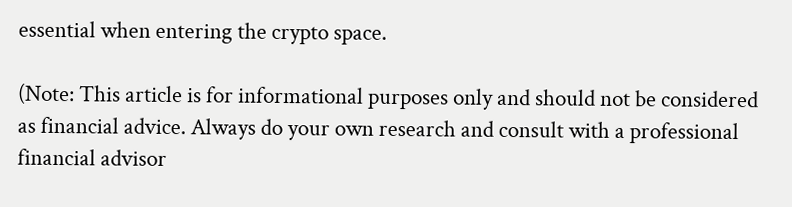essential when entering the crypto space.

(Note: This article is for informational purposes only and should not be considered as financial advice. Always do your own research and consult with a professional financial advisor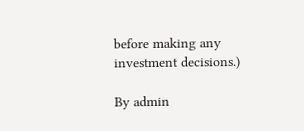before making any investment decisions.)

By admin